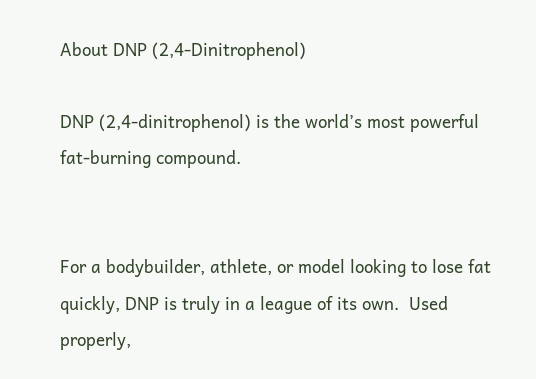About DNP (2,4-Dinitrophenol)

DNP (2,4-dinitrophenol) is the world’s most powerful fat-burning compound.


For a bodybuilder, athlete, or model looking to lose fat quickly, DNP is truly in a league of its own.  Used properly,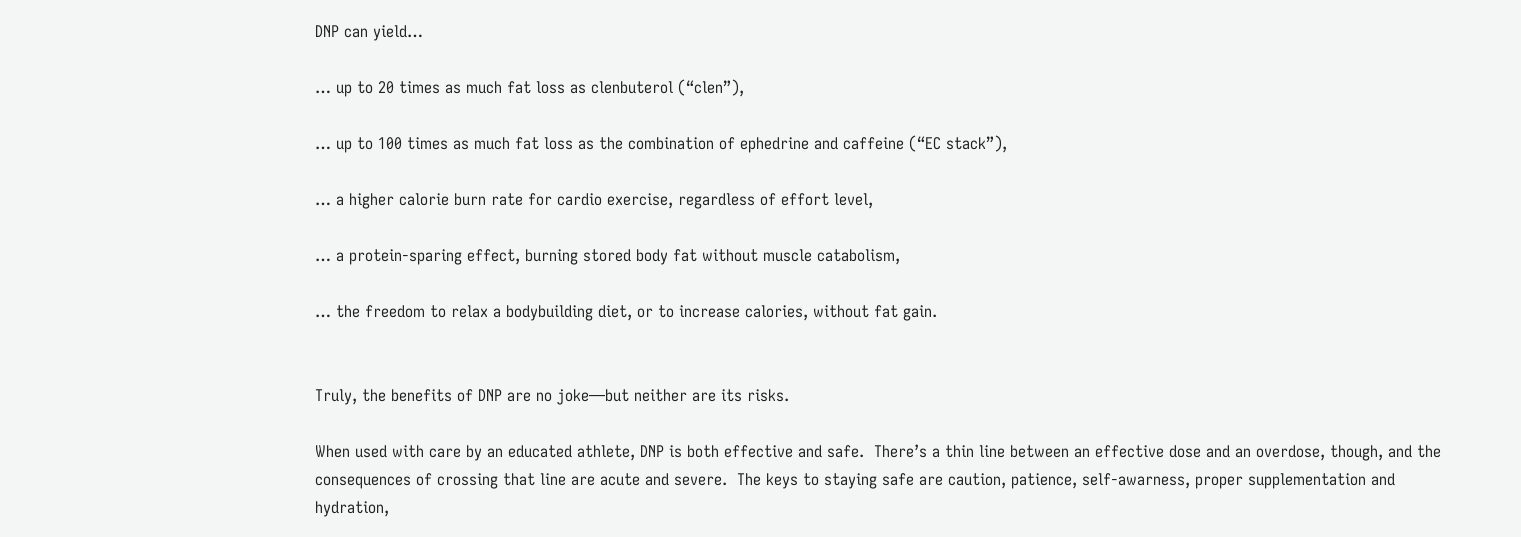DNP can yield…

… up to 20 times as much fat loss as clenbuterol (“clen”),

… up to 100 times as much fat loss as the combination of ephedrine and caffeine (“EC stack”),

… a higher calorie burn rate for cardio exercise, regardless of effort level,

… a protein-sparing effect, burning stored body fat without muscle catabolism,

… the freedom to relax a bodybuilding diet, or to increase calories, without fat gain.


Truly, the benefits of DNP are no joke—but neither are its risks.

When used with care by an educated athlete, DNP is both effective and safe.  There’s a thin line between an effective dose and an overdose, though, and the consequences of crossing that line are acute and severe.  The keys to staying safe are caution, patience, self-awarness, proper supplementation and hydration,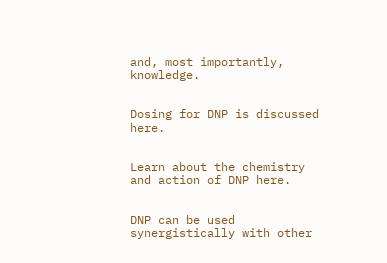and, most importantly, knowledge.


Dosing for DNP is discussed here.


Learn about the chemistry and action of DNP here.


DNP can be used synergistically with other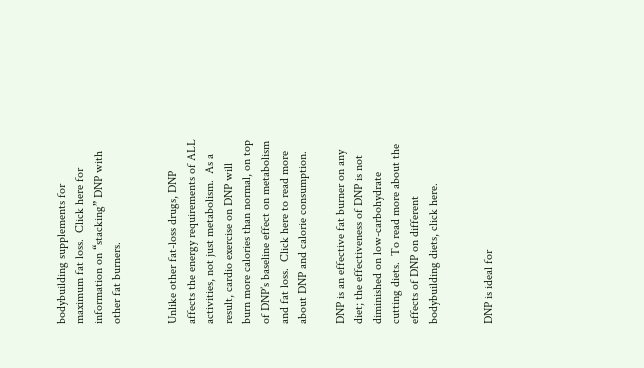bodybuilding supplements for maximum fat loss.  Click here for information on “stacking” DNP with other fat burners.


Unlike other fat-loss drugs, DNP affects the energy requirements of ALL activities, not just metabolism.  As a result, cardio exercise on DNP will burn more calories than normal, on top of DNP’s baseline effect on metabolism and fat loss.  Click here to read more about DNP and calorie consumption.

DNP is an effective fat burner on any diet; the effectiveness of DNP is not diminished on low-carbohydrate cutting diets.  To read more about the effects of DNP on different bodybuilding diets, click here.


DNP is ideal for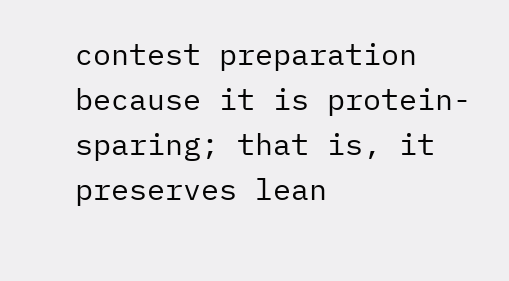contest preparation because it is protein-sparing; that is, it preserves lean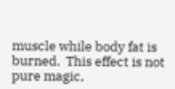muscle while body fat is burned.  This effect is not pure magic,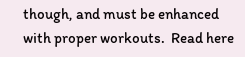though, and must be enhanced with proper workouts.  Read here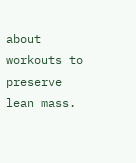about workouts to preserve lean mass.